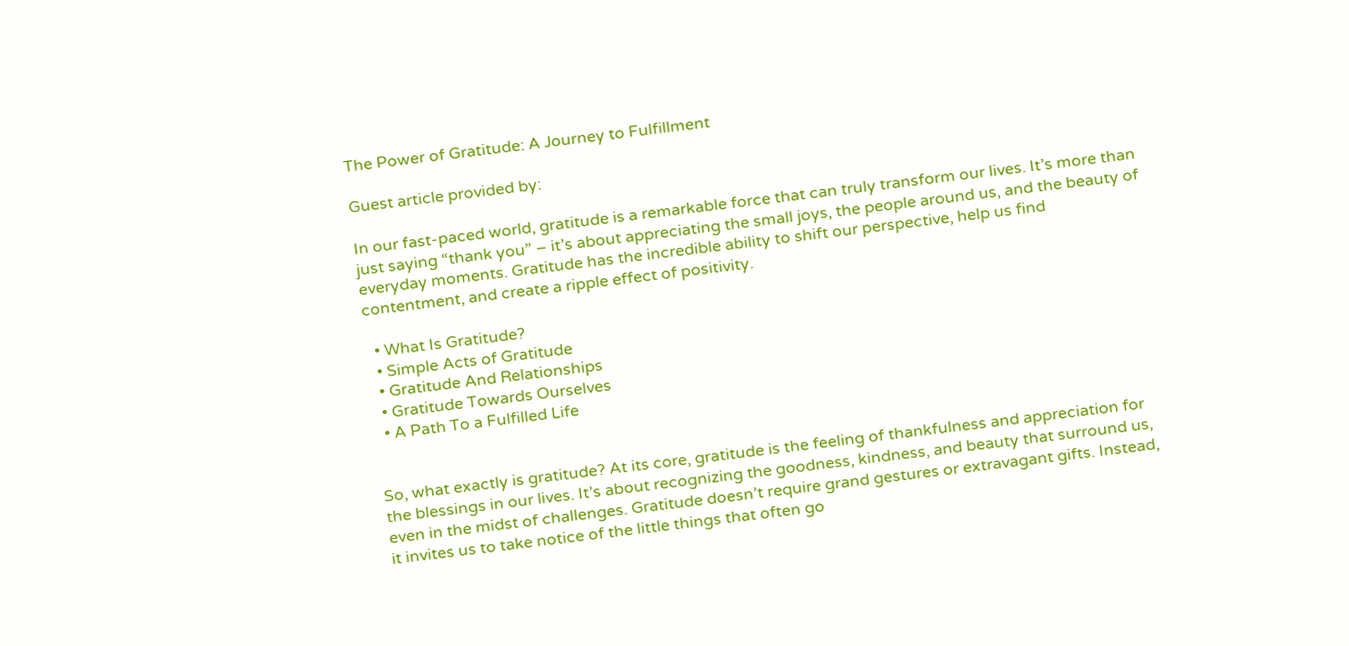The Power of Gratitude: A Journey to Fulfillment

Guest article provided by:

In our fast-paced world, gratitude is a remarkable force that can truly transform our lives. It’s more than just saying “thank you” – it’s about appreciating the small joys, the people around us, and the beauty of everyday moments. Gratitude has the incredible ability to shift our perspective, help us find contentment, and create a ripple effect of positivity.

  • What Is Gratitude?
  • Simple Acts of Gratitude
  • Gratitude And Relationships
  • Gratitude Towards Ourselves
  • A Path To a Fulfilled Life


So, what exactly is gratitude? At its core, gratitude is the feeling of thankfulness and appreciation for the blessings in our lives. It’s about recognizing the goodness, kindness, and beauty that surround us, even in the midst of challenges. Gratitude doesn’t require grand gestures or extravagant gifts. Instead, it invites us to take notice of the little things that often go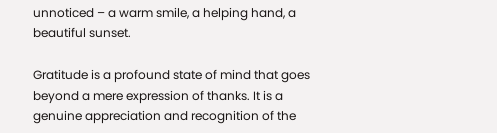unnoticed – a warm smile, a helping hand, a beautiful sunset.

Gratitude is a profound state of mind that goes beyond a mere expression of thanks. It is a genuine appreciation and recognition of the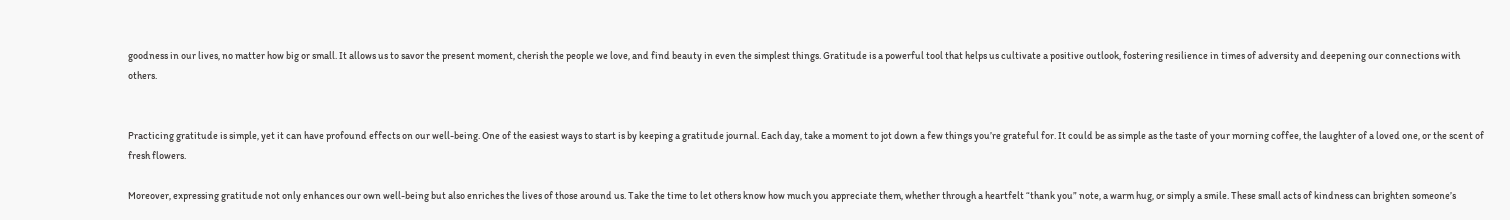goodness in our lives, no matter how big or small. It allows us to savor the present moment, cherish the people we love, and find beauty in even the simplest things. Gratitude is a powerful tool that helps us cultivate a positive outlook, fostering resilience in times of adversity and deepening our connections with others.


Practicing gratitude is simple, yet it can have profound effects on our well-being. One of the easiest ways to start is by keeping a gratitude journal. Each day, take a moment to jot down a few things you’re grateful for. It could be as simple as the taste of your morning coffee, the laughter of a loved one, or the scent of fresh flowers.

Moreover, expressing gratitude not only enhances our own well-being but also enriches the lives of those around us. Take the time to let others know how much you appreciate them, whether through a heartfelt “thank you” note, a warm hug, or simply a smile. These small acts of kindness can brighten someone’s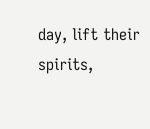day, lift their spirits,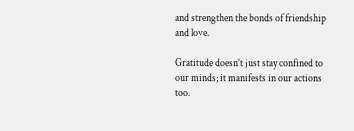and strengthen the bonds of friendship and love.

Gratitude doesn’t just stay confined to our minds; it manifests in our actions too.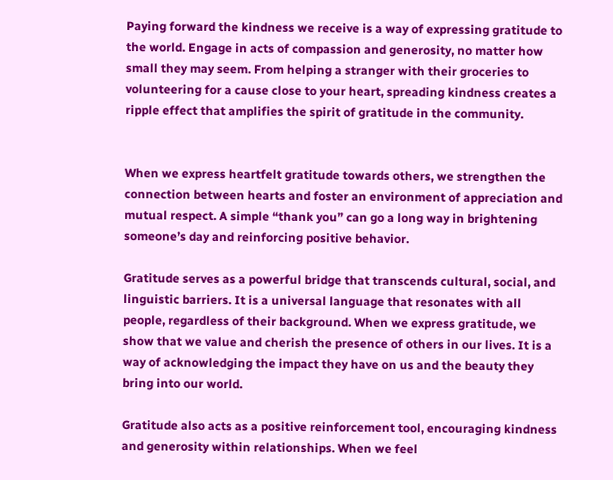Paying forward the kindness we receive is a way of expressing gratitude to the world. Engage in acts of compassion and generosity, no matter how small they may seem. From helping a stranger with their groceries to volunteering for a cause close to your heart, spreading kindness creates a ripple effect that amplifies the spirit of gratitude in the community.


When we express heartfelt gratitude towards others, we strengthen the connection between hearts and foster an environment of appreciation and mutual respect. A simple “thank you” can go a long way in brightening someone’s day and reinforcing positive behavior.

Gratitude serves as a powerful bridge that transcends cultural, social, and linguistic barriers. It is a universal language that resonates with all people, regardless of their background. When we express gratitude, we show that we value and cherish the presence of others in our lives. It is a way of acknowledging the impact they have on us and the beauty they bring into our world.

Gratitude also acts as a positive reinforcement tool, encouraging kindness and generosity within relationships. When we feel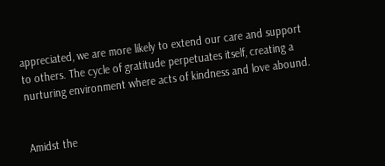appreciated, we are more likely to extend our care and support to others. The cycle of gratitude perpetuates itself, creating a nurturing environment where acts of kindness and love abound.


Amidst the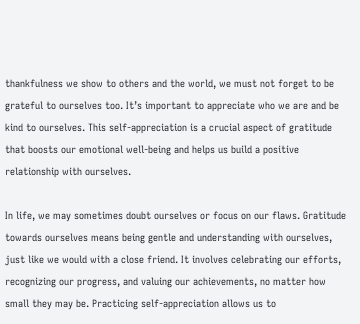thankfulness we show to others and the world, we must not forget to be grateful to ourselves too. It’s important to appreciate who we are and be kind to ourselves. This self-appreciation is a crucial aspect of gratitude that boosts our emotional well-being and helps us build a positive relationship with ourselves.

In life, we may sometimes doubt ourselves or focus on our flaws. Gratitude towards ourselves means being gentle and understanding with ourselves, just like we would with a close friend. It involves celebrating our efforts, recognizing our progress, and valuing our achievements, no matter how small they may be. Practicing self-appreciation allows us to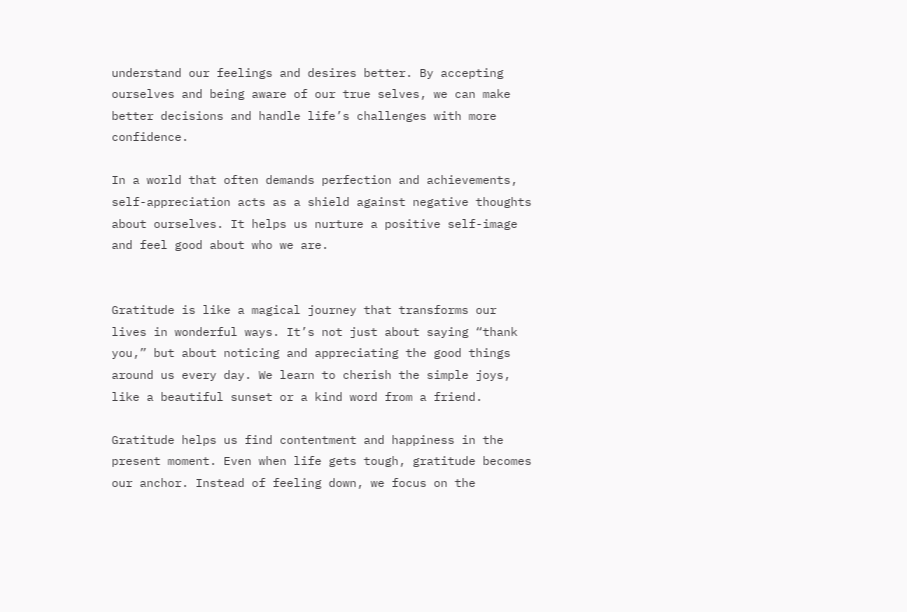understand our feelings and desires better. By accepting ourselves and being aware of our true selves, we can make better decisions and handle life’s challenges with more confidence.

In a world that often demands perfection and achievements, self-appreciation acts as a shield against negative thoughts about ourselves. It helps us nurture a positive self-image and feel good about who we are.


Gratitude is like a magical journey that transforms our lives in wonderful ways. It’s not just about saying “thank you,” but about noticing and appreciating the good things around us every day. We learn to cherish the simple joys, like a beautiful sunset or a kind word from a friend.

Gratitude helps us find contentment and happiness in the present moment. Even when life gets tough, gratitude becomes our anchor. Instead of feeling down, we focus on the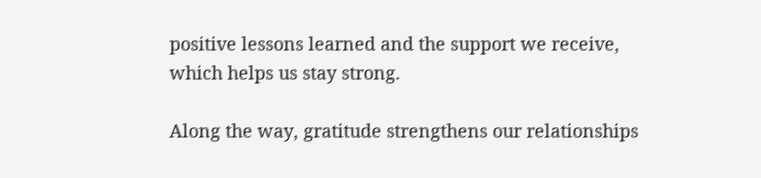positive lessons learned and the support we receive, which helps us stay strong.

Along the way, gratitude strengthens our relationships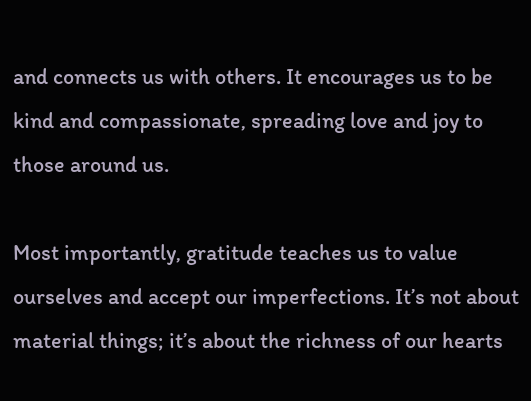and connects us with others. It encourages us to be kind and compassionate, spreading love and joy to those around us.

Most importantly, gratitude teaches us to value ourselves and accept our imperfections. It’s not about material things; it’s about the richness of our hearts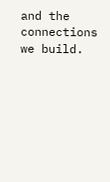and the connections we build.